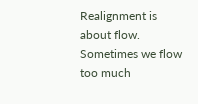Realignment is about flow. Sometimes we flow too much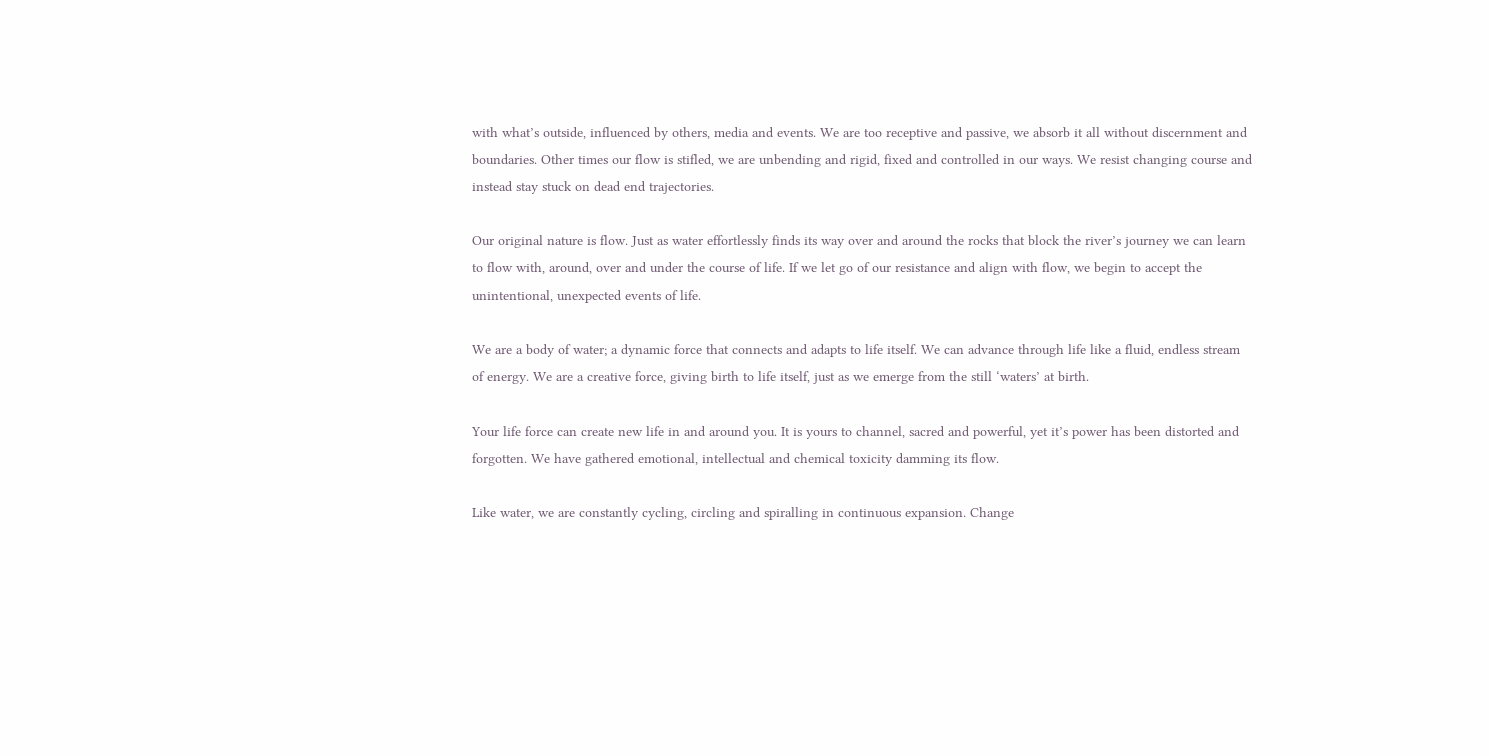with what’s outside, influenced by others, media and events. We are too receptive and passive, we absorb it all without discernment and boundaries. Other times our flow is stifled, we are unbending and rigid, fixed and controlled in our ways. We resist changing course and instead stay stuck on dead end trajectories.

Our original nature is flow. Just as water effortlessly finds its way over and around the rocks that block the river’s journey we can learn to flow with, around, over and under the course of life. If we let go of our resistance and align with flow, we begin to accept the unintentional, unexpected events of life.

We are a body of water; a dynamic force that connects and adapts to life itself. We can advance through life like a fluid, endless stream of energy. We are a creative force, giving birth to life itself, just as we emerge from the still ‘waters’ at birth.

Your life force can create new life in and around you. It is yours to channel, sacred and powerful, yet it’s power has been distorted and forgotten. We have gathered emotional, intellectual and chemical toxicity damming its flow.

Like water, we are constantly cycling, circling and spiralling in continuous expansion. Change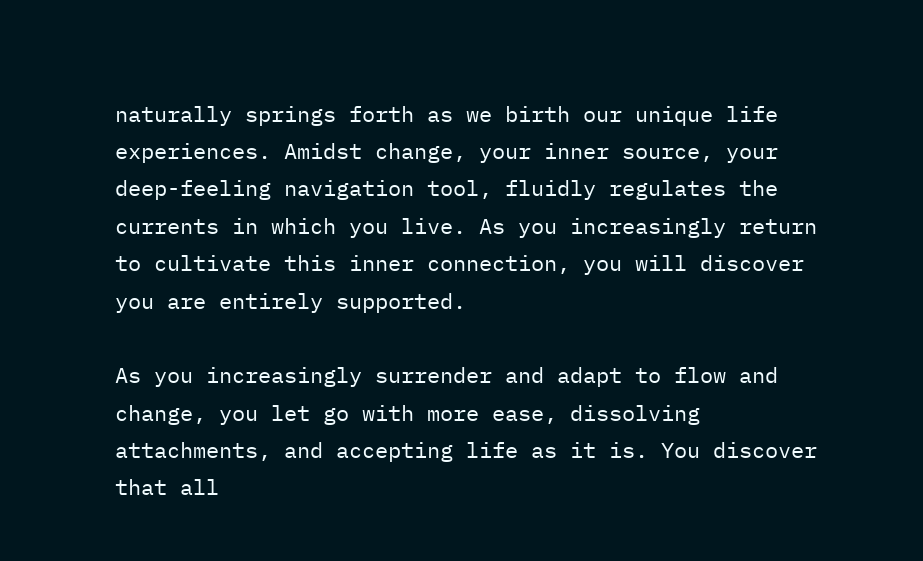naturally springs forth as we birth our unique life experiences. Amidst change, your inner source, your deep-feeling navigation tool, fluidly regulates the currents in which you live. As you increasingly return to cultivate this inner connection, you will discover you are entirely supported.

As you increasingly surrender and adapt to flow and change, you let go with more ease, dissolving attachments, and accepting life as it is. You discover that all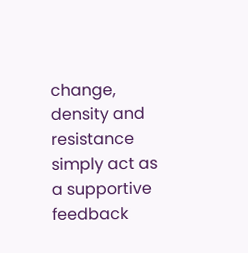change, density and resistance simply act as a supportive feedback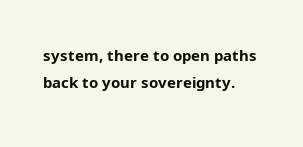system, there to open paths back to your sovereignty.